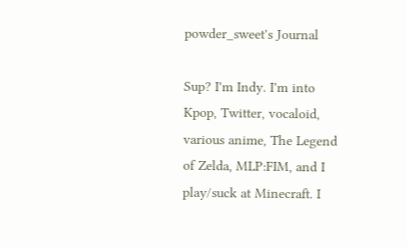powder_sweet's Journal

Sup? I'm Indy. I'm into Kpop, Twitter, vocaloid, various anime, The Legend of Zelda, MLP:FIM, and I play/suck at Minecraft. I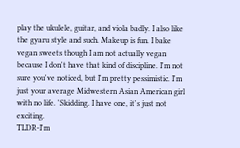play the ukulele, guitar, and viola badly. I also like the gyaru style and such. Makeup is fun. I bake vegan sweets though I am not actually vegan because I don't have that kind of discipline. I'm not sure you've noticed, but I'm pretty pessimistic. I'm just your average Midwestern Asian American girl with no life. 'Skidding. I have one, it's just not exciting.
TLDR-I'm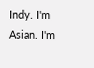Indy. I'm Asian. I'm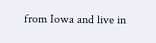from Iowa and live in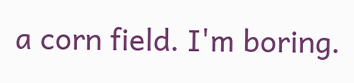a corn field. I'm boring.